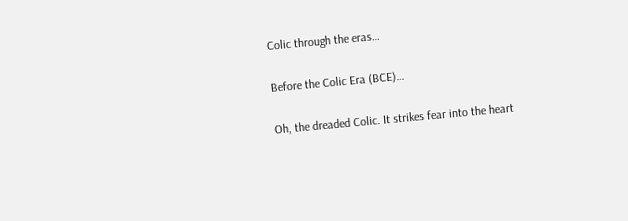Colic through the eras…

Before the Colic Era (BCE)…

Oh, the dreaded Colic. It strikes fear into the heart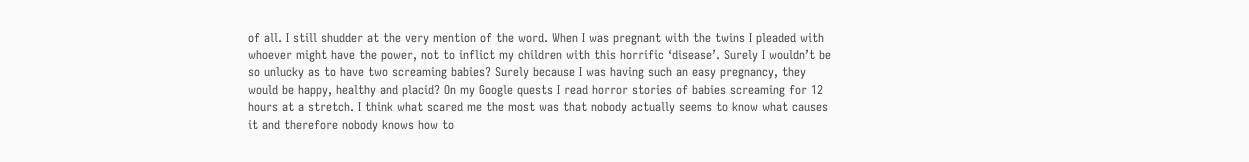of all. I still shudder at the very mention of the word. When I was pregnant with the twins I pleaded with whoever might have the power, not to inflict my children with this horrific ‘disease’. Surely I wouldn’t be so unlucky as to have two screaming babies? Surely because I was having such an easy pregnancy, they would be happy, healthy and placid? On my Google quests I read horror stories of babies screaming for 12 hours at a stretch. I think what scared me the most was that nobody actually seems to know what causes it and therefore nobody knows how to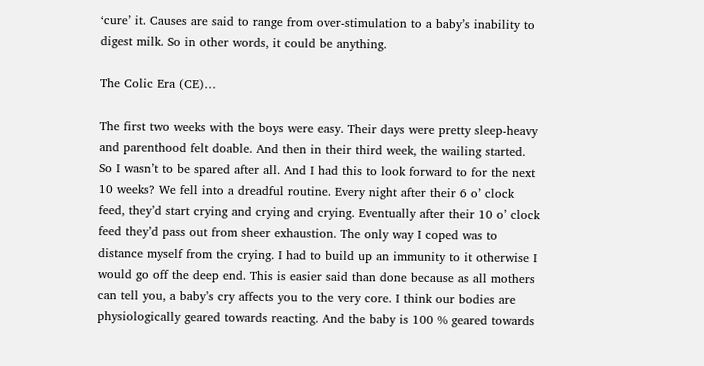‘cure’ it. Causes are said to range from over-stimulation to a baby’s inability to digest milk. So in other words, it could be anything.

The Colic Era (CE)…

The first two weeks with the boys were easy. Their days were pretty sleep-heavy and parenthood felt doable. And then in their third week, the wailing started. So I wasn’t to be spared after all. And I had this to look forward to for the next 10 weeks? We fell into a dreadful routine. Every night after their 6 o’ clock feed, they’d start crying and crying and crying. Eventually after their 10 o’ clock feed they’d pass out from sheer exhaustion. The only way I coped was to distance myself from the crying. I had to build up an immunity to it otherwise I would go off the deep end. This is easier said than done because as all mothers can tell you, a baby’s cry affects you to the very core. I think our bodies are physiologically geared towards reacting. And the baby is 100 % geared towards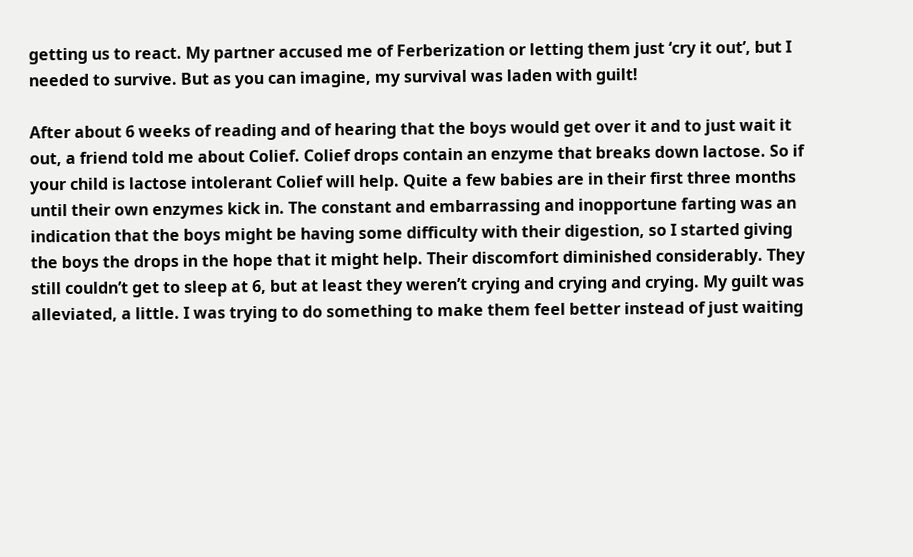getting us to react. My partner accused me of Ferberization or letting them just ‘cry it out’, but I needed to survive. But as you can imagine, my survival was laden with guilt!

After about 6 weeks of reading and of hearing that the boys would get over it and to just wait it out, a friend told me about Colief. Colief drops contain an enzyme that breaks down lactose. So if your child is lactose intolerant Colief will help. Quite a few babies are in their first three months until their own enzymes kick in. The constant and embarrassing and inopportune farting was an indication that the boys might be having some difficulty with their digestion, so I started giving the boys the drops in the hope that it might help. Their discomfort diminished considerably. They still couldn’t get to sleep at 6, but at least they weren’t crying and crying and crying. My guilt was alleviated, a little. I was trying to do something to make them feel better instead of just waiting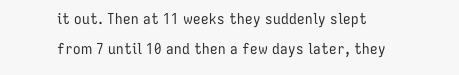it out. Then at 11 weeks they suddenly slept from 7 until 10 and then a few days later, they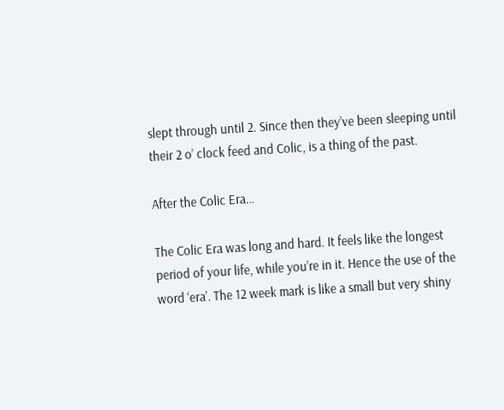slept through until 2. Since then they’ve been sleeping until their 2 o’ clock feed and Colic, is a thing of the past.

After the Colic Era…

The Colic Era was long and hard. It feels like the longest period of your life, while you’re in it. Hence the use of the word ‘era’. The 12 week mark is like a small but very shiny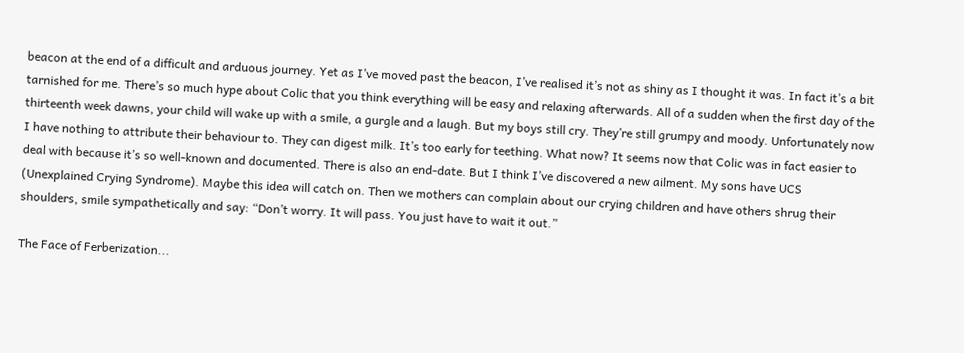beacon at the end of a difficult and arduous journey. Yet as I’ve moved past the beacon, I’ve realised it’s not as shiny as I thought it was. In fact it’s a bit tarnished for me. There’s so much hype about Colic that you think everything will be easy and relaxing afterwards. All of a sudden when the first day of the thirteenth week dawns, your child will wake up with a smile, a gurgle and a laugh. But my boys still cry. They’re still grumpy and moody. Unfortunately now I have nothing to attribute their behaviour to. They can digest milk. It’s too early for teething. What now? It seems now that Colic was in fact easier to deal with because it’s so well-known and documented. There is also an end-date. But I think I’ve discovered a new ailment. My sons have UCS (Unexplained Crying Syndrome). Maybe this idea will catch on. Then we mothers can complain about our crying children and have others shrug their shoulders, smile sympathetically and say: “Don’t worry. It will pass. You just have to wait it out.”

The Face of Ferberization...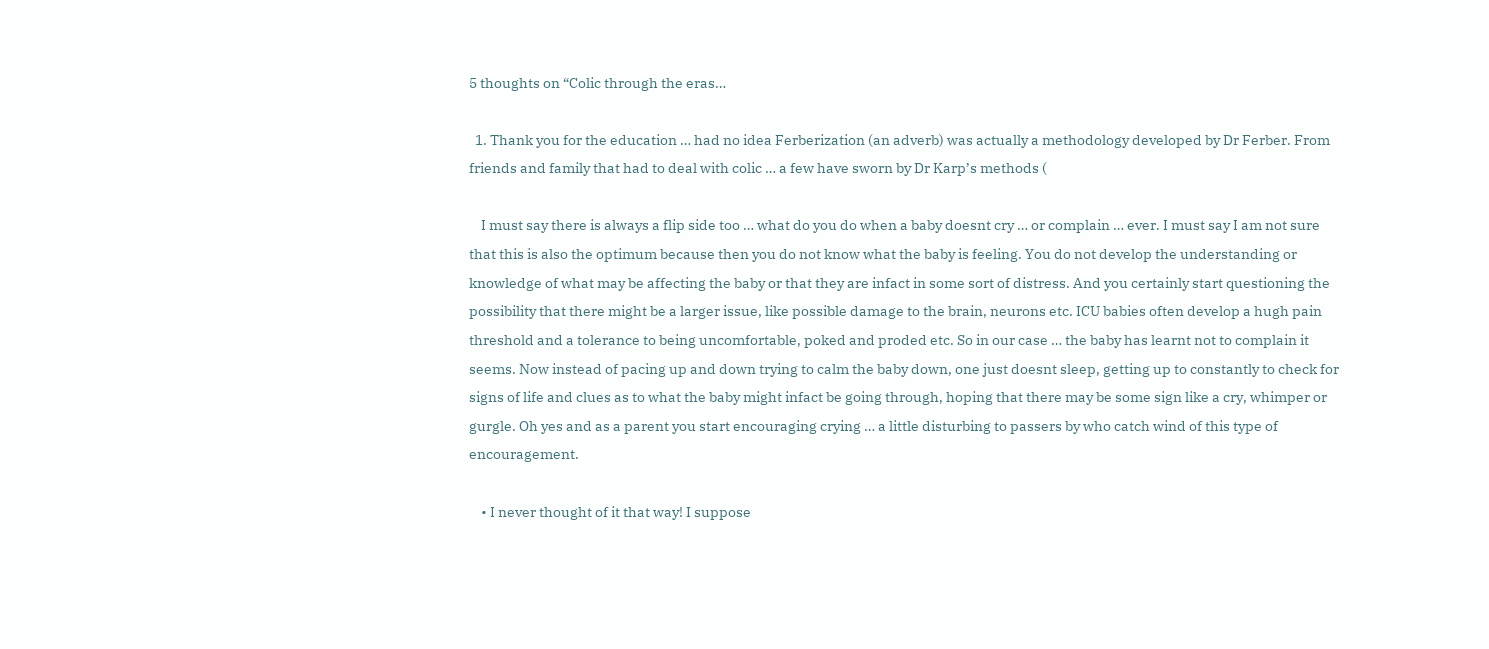5 thoughts on “Colic through the eras…

  1. Thank you for the education … had no idea Ferberization (an adverb) was actually a methodology developed by Dr Ferber. From friends and family that had to deal with colic … a few have sworn by Dr Karp’s methods (

    I must say there is always a flip side too … what do you do when a baby doesnt cry … or complain … ever. I must say I am not sure that this is also the optimum because then you do not know what the baby is feeling. You do not develop the understanding or knowledge of what may be affecting the baby or that they are infact in some sort of distress. And you certainly start questioning the possibility that there might be a larger issue, like possible damage to the brain, neurons etc. ICU babies often develop a hugh pain threshold and a tolerance to being uncomfortable, poked and proded etc. So in our case … the baby has learnt not to complain it seems. Now instead of pacing up and down trying to calm the baby down, one just doesnt sleep, getting up to constantly to check for signs of life and clues as to what the baby might infact be going through, hoping that there may be some sign like a cry, whimper or gurgle. Oh yes and as a parent you start encouraging crying … a little disturbing to passers by who catch wind of this type of encouragement.

    • I never thought of it that way! I suppose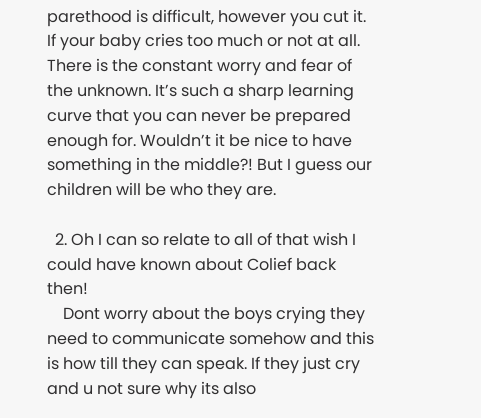parethood is difficult, however you cut it. If your baby cries too much or not at all. There is the constant worry and fear of the unknown. It’s such a sharp learning curve that you can never be prepared enough for. Wouldn’t it be nice to have something in the middle?! But I guess our children will be who they are.

  2. Oh I can so relate to all of that wish I could have known about Colief back then!
    Dont worry about the boys crying they need to communicate somehow and this is how till they can speak. If they just cry and u not sure why its also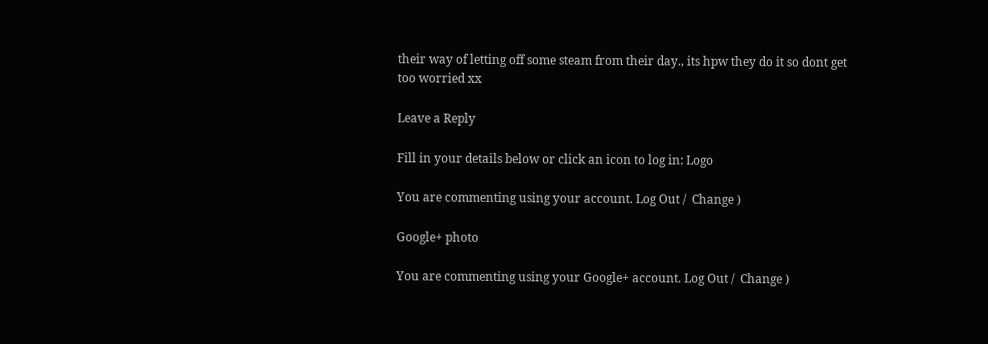their way of letting off some steam from their day., its hpw they do it so dont get too worried xx

Leave a Reply

Fill in your details below or click an icon to log in: Logo

You are commenting using your account. Log Out /  Change )

Google+ photo

You are commenting using your Google+ account. Log Out /  Change )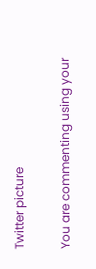Twitter picture

You are commenting using your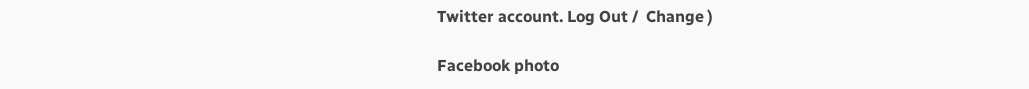Twitter account. Log Out /  Change )

Facebook photo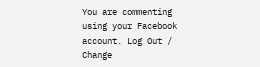You are commenting using your Facebook account. Log Out /  Change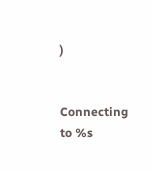)


Connecting to %s